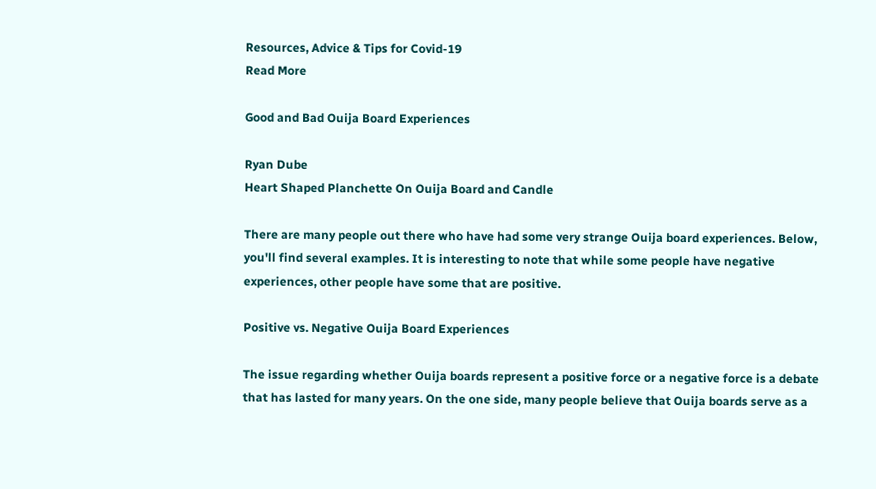Resources, Advice & Tips for Covid-19
Read More

Good and Bad Ouija Board Experiences

Ryan Dube
Heart Shaped Planchette On Ouija Board and Candle

There are many people out there who have had some very strange Ouija board experiences. Below, you'll find several examples. It is interesting to note that while some people have negative experiences, other people have some that are positive.

Positive vs. Negative Ouija Board Experiences

The issue regarding whether Ouija boards represent a positive force or a negative force is a debate that has lasted for many years. On the one side, many people believe that Ouija boards serve as a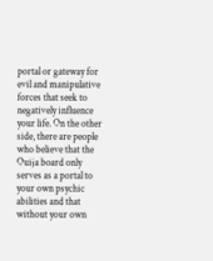portal or gateway for evil and manipulative forces that seek to negatively influence your life. On the other side, there are people who believe that the Ouija board only serves as a portal to your own psychic abilities and that without your own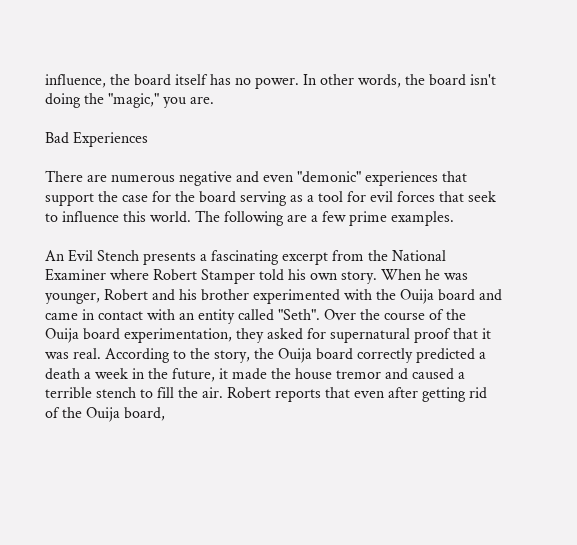influence, the board itself has no power. In other words, the board isn't doing the "magic," you are.

Bad Experiences

There are numerous negative and even "demonic" experiences that support the case for the board serving as a tool for evil forces that seek to influence this world. The following are a few prime examples.

An Evil Stench presents a fascinating excerpt from the National Examiner where Robert Stamper told his own story. When he was younger, Robert and his brother experimented with the Ouija board and came in contact with an entity called "Seth". Over the course of the Ouija board experimentation, they asked for supernatural proof that it was real. According to the story, the Ouija board correctly predicted a death a week in the future, it made the house tremor and caused a terrible stench to fill the air. Robert reports that even after getting rid of the Ouija board,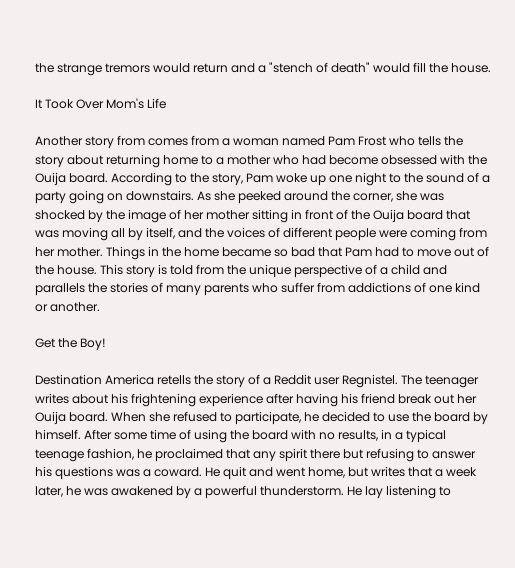the strange tremors would return and a "stench of death" would fill the house.

It Took Over Mom's Life

Another story from comes from a woman named Pam Frost who tells the story about returning home to a mother who had become obsessed with the Ouija board. According to the story, Pam woke up one night to the sound of a party going on downstairs. As she peeked around the corner, she was shocked by the image of her mother sitting in front of the Ouija board that was moving all by itself, and the voices of different people were coming from her mother. Things in the home became so bad that Pam had to move out of the house. This story is told from the unique perspective of a child and parallels the stories of many parents who suffer from addictions of one kind or another.

Get the Boy!

Destination America retells the story of a Reddit user Regnistel. The teenager writes about his frightening experience after having his friend break out her Ouija board. When she refused to participate, he decided to use the board by himself. After some time of using the board with no results, in a typical teenage fashion, he proclaimed that any spirit there but refusing to answer his questions was a coward. He quit and went home, but writes that a week later, he was awakened by a powerful thunderstorm. He lay listening to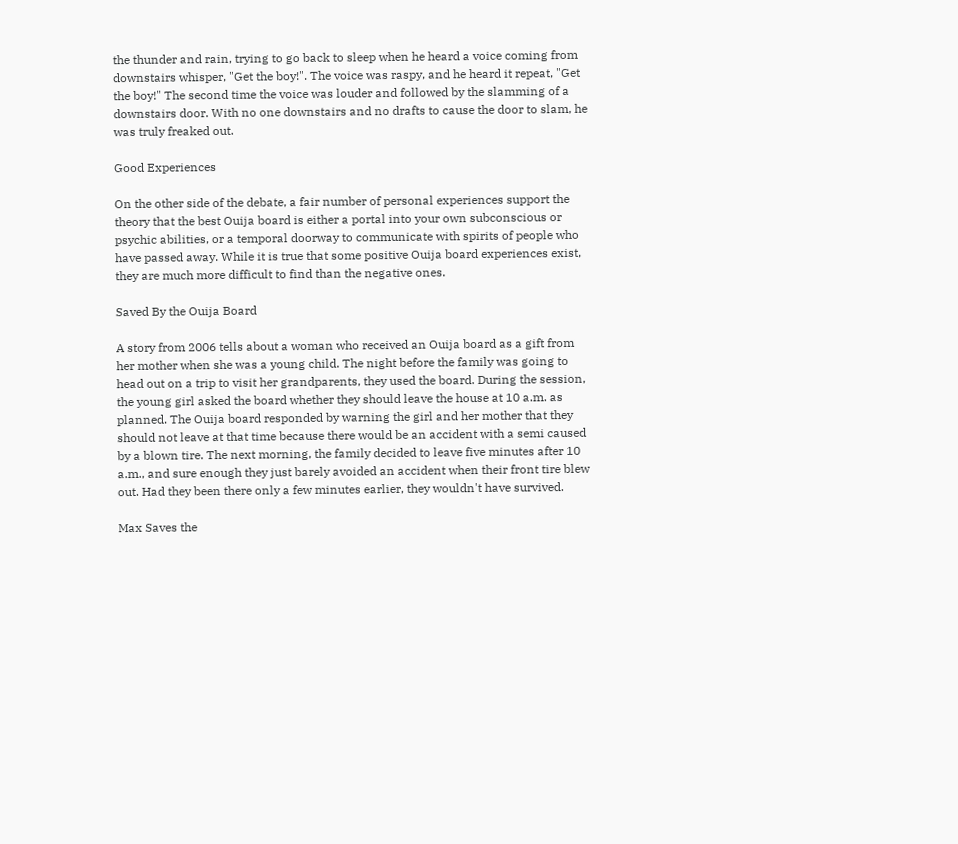the thunder and rain, trying to go back to sleep when he heard a voice coming from downstairs whisper, "Get the boy!". The voice was raspy, and he heard it repeat, "Get the boy!" The second time the voice was louder and followed by the slamming of a downstairs door. With no one downstairs and no drafts to cause the door to slam, he was truly freaked out.

Good Experiences

On the other side of the debate, a fair number of personal experiences support the theory that the best Ouija board is either a portal into your own subconscious or psychic abilities, or a temporal doorway to communicate with spirits of people who have passed away. While it is true that some positive Ouija board experiences exist, they are much more difficult to find than the negative ones.

Saved By the Ouija Board

A story from 2006 tells about a woman who received an Ouija board as a gift from her mother when she was a young child. The night before the family was going to head out on a trip to visit her grandparents, they used the board. During the session, the young girl asked the board whether they should leave the house at 10 a.m. as planned. The Ouija board responded by warning the girl and her mother that they should not leave at that time because there would be an accident with a semi caused by a blown tire. The next morning, the family decided to leave five minutes after 10 a.m., and sure enough they just barely avoided an accident when their front tire blew out. Had they been there only a few minutes earlier, they wouldn't have survived.

Max Saves the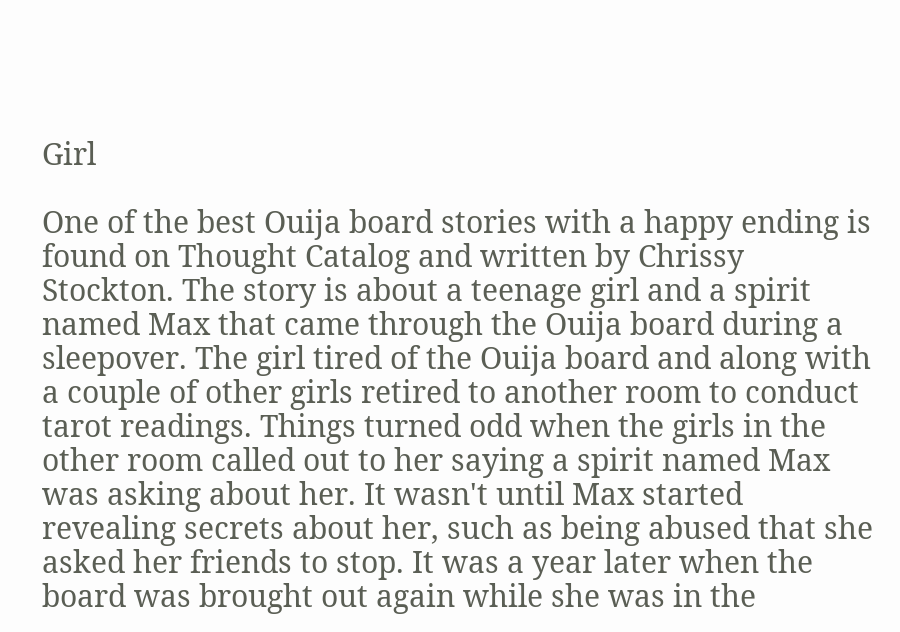Girl

One of the best Ouija board stories with a happy ending is found on Thought Catalog and written by Chrissy Stockton. The story is about a teenage girl and a spirit named Max that came through the Ouija board during a sleepover. The girl tired of the Ouija board and along with a couple of other girls retired to another room to conduct tarot readings. Things turned odd when the girls in the other room called out to her saying a spirit named Max was asking about her. It wasn't until Max started revealing secrets about her, such as being abused that she asked her friends to stop. It was a year later when the board was brought out again while she was in the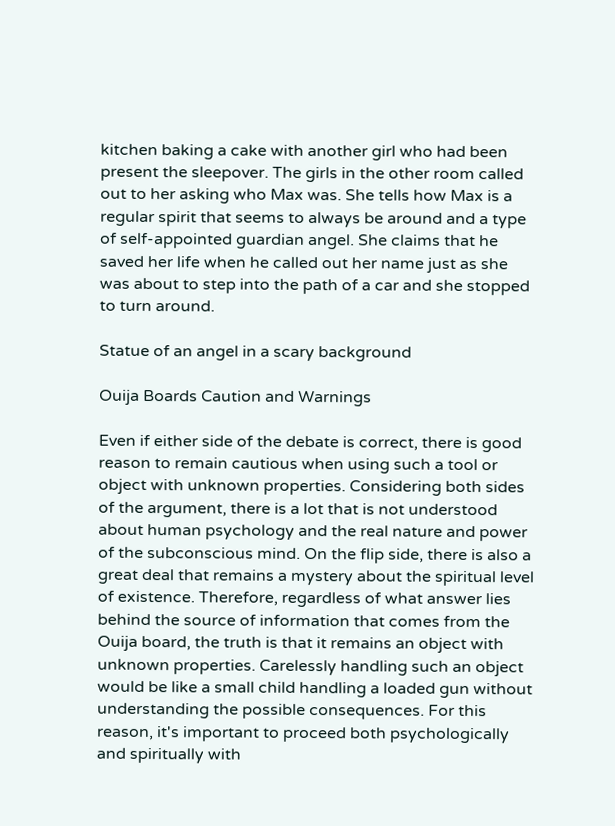kitchen baking a cake with another girl who had been present the sleepover. The girls in the other room called out to her asking who Max was. She tells how Max is a regular spirit that seems to always be around and a type of self-appointed guardian angel. She claims that he saved her life when he called out her name just as she was about to step into the path of a car and she stopped to turn around.

Statue of an angel in a scary background

Ouija Boards Caution and Warnings

Even if either side of the debate is correct, there is good reason to remain cautious when using such a tool or object with unknown properties. Considering both sides of the argument, there is a lot that is not understood about human psychology and the real nature and power of the subconscious mind. On the flip side, there is also a great deal that remains a mystery about the spiritual level of existence. Therefore, regardless of what answer lies behind the source of information that comes from the Ouija board, the truth is that it remains an object with unknown properties. Carelessly handling such an object would be like a small child handling a loaded gun without understanding the possible consequences. For this reason, it's important to proceed both psychologically and spiritually with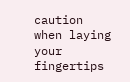caution when laying your fingertips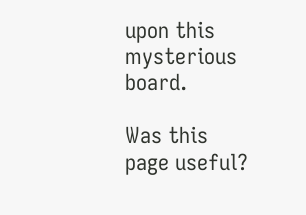upon this mysterious board.

Was this page useful?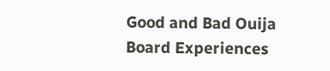Good and Bad Ouija Board Experiences